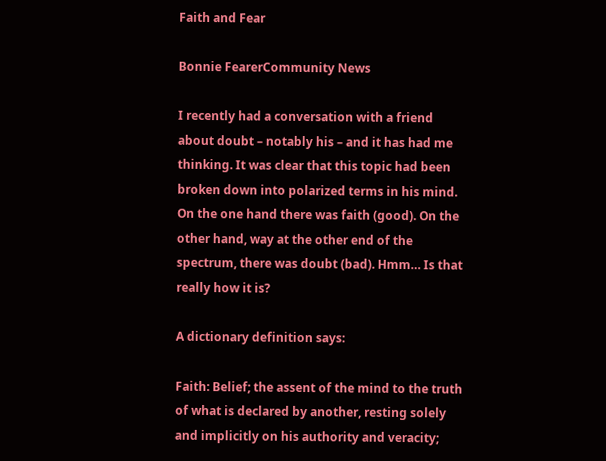Faith and Fear

Bonnie FearerCommunity News

I recently had a conversation with a friend about doubt – notably his – and it has had me thinking. It was clear that this topic had been broken down into polarized terms in his mind. On the one hand there was faith (good). On the other hand, way at the other end of the spectrum, there was doubt (bad). Hmm… Is that really how it is?

A dictionary definition says:

Faith: Belief; the assent of the mind to the truth of what is declared by another, resting solely and implicitly on his authority and veracity;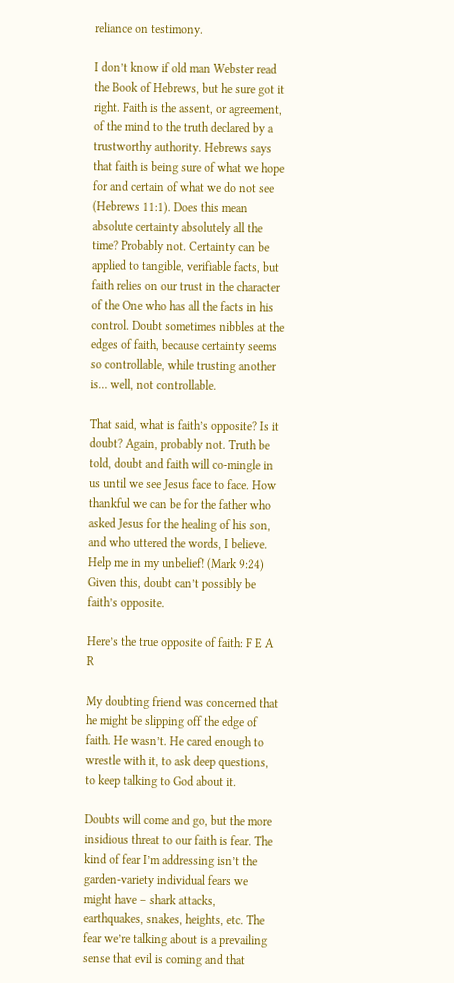reliance on testimony.

I don’t know if old man Webster read the Book of Hebrews, but he sure got it right. Faith is the assent, or agreement, of the mind to the truth declared by a trustworthy authority. Hebrews says that faith is being sure of what we hope for and certain of what we do not see (Hebrews 11:1). Does this mean absolute certainty absolutely all the time? Probably not. Certainty can be applied to tangible, verifiable facts, but faith relies on our trust in the character of the One who has all the facts in his control. Doubt sometimes nibbles at the edges of faith, because certainty seems so controllable, while trusting another is… well, not controllable.

That said, what is faith’s opposite? Is it doubt? Again, probably not. Truth be told, doubt and faith will co-mingle in us until we see Jesus face to face. How thankful we can be for the father who asked Jesus for the healing of his son, and who uttered the words, I believe. Help me in my unbelief! (Mark 9:24) Given this, doubt can’t possibly be faith’s opposite.

Here’s the true opposite of faith: F E A R

My doubting friend was concerned that he might be slipping off the edge of faith. He wasn’t. He cared enough to wrestle with it, to ask deep questions, to keep talking to God about it.

Doubts will come and go, but the more insidious threat to our faith is fear. The kind of fear I’m addressing isn’t the garden-variety individual fears we might have – shark attacks, earthquakes, snakes, heights, etc. The fear we’re talking about is a prevailing sense that evil is coming and that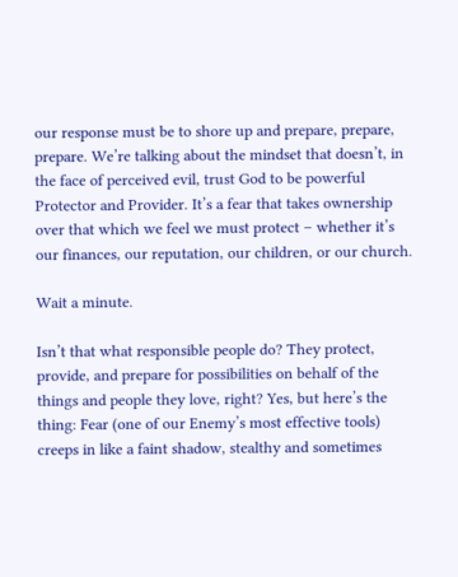our response must be to shore up and prepare, prepare, prepare. We’re talking about the mindset that doesn’t, in the face of perceived evil, trust God to be powerful Protector and Provider. It’s a fear that takes ownership over that which we feel we must protect – whether it’s our finances, our reputation, our children, or our church.

Wait a minute.

Isn’t that what responsible people do? They protect, provide, and prepare for possibilities on behalf of the things and people they love, right? Yes, but here’s the thing: Fear (one of our Enemy’s most effective tools) creeps in like a faint shadow, stealthy and sometimes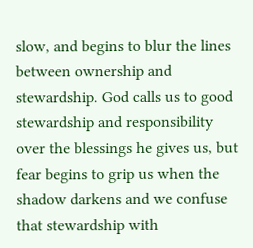slow, and begins to blur the lines between ownership and stewardship. God calls us to good stewardship and responsibility over the blessings he gives us, but fear begins to grip us when the shadow darkens and we confuse that stewardship with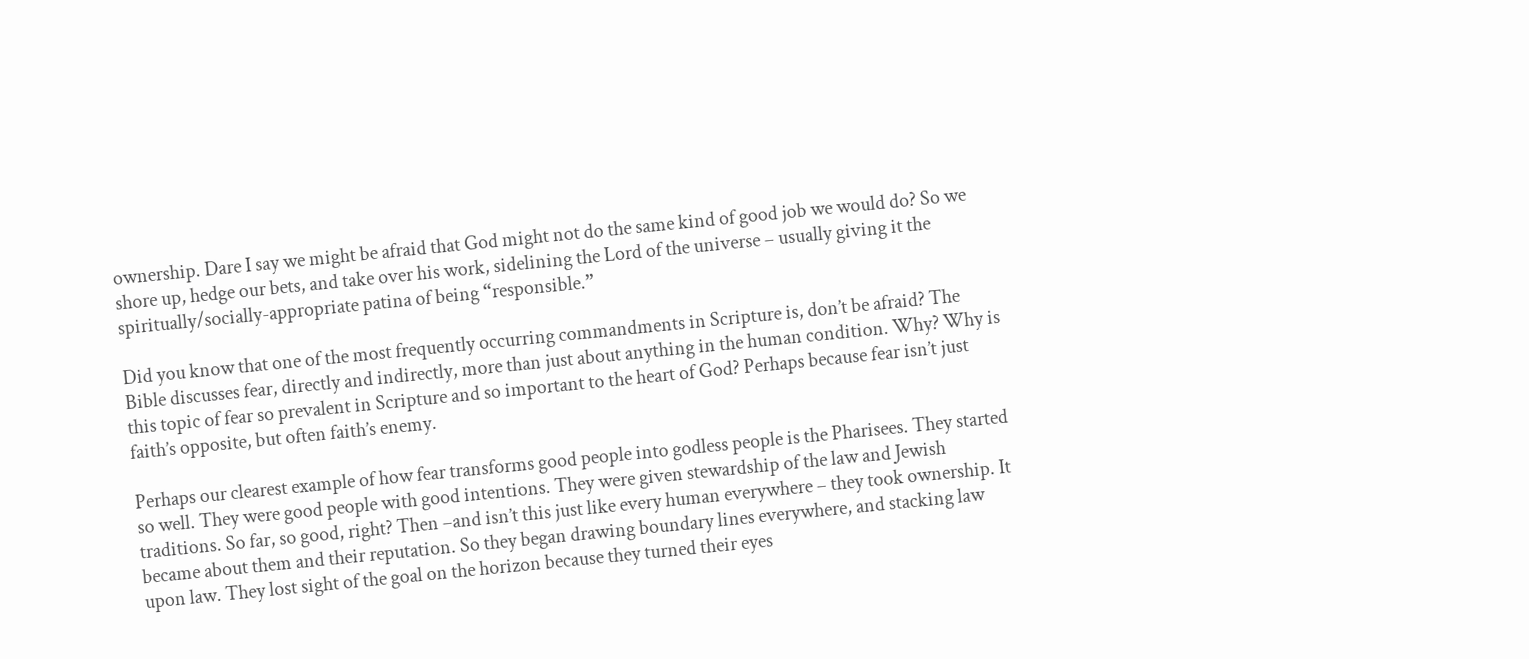ownership. Dare I say we might be afraid that God might not do the same kind of good job we would do? So we shore up, hedge our bets, and take over his work, sidelining the Lord of the universe – usually giving it the spiritually/socially-appropriate patina of being “responsible.”

Did you know that one of the most frequently occurring commandments in Scripture is, don’t be afraid? The Bible discusses fear, directly and indirectly, more than just about anything in the human condition. Why? Why is this topic of fear so prevalent in Scripture and so important to the heart of God? Perhaps because fear isn’t just faith’s opposite, but often faith’s enemy.

Perhaps our clearest example of how fear transforms good people into godless people is the Pharisees. They started so well. They were good people with good intentions. They were given stewardship of the law and Jewish traditions. So far, so good, right? Then –and isn’t this just like every human everywhere – they took ownership. It became about them and their reputation. So they began drawing boundary lines everywhere, and stacking law upon law. They lost sight of the goal on the horizon because they turned their eyes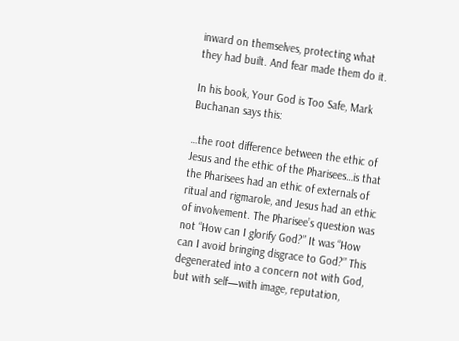inward on themselves, protecting what they had built. And fear made them do it.

In his book, Your God is Too Safe, Mark Buchanan says this:

…the root difference between the ethic of Jesus and the ethic of the Pharisees…is that the Pharisees had an ethic of externals of ritual and rigmarole, and Jesus had an ethic of involvement. The Pharisee’s question was not “How can I glorify God?” It was “How can I avoid bringing disgrace to God?” This degenerated into a concern not with God, but with self—with image, reputation,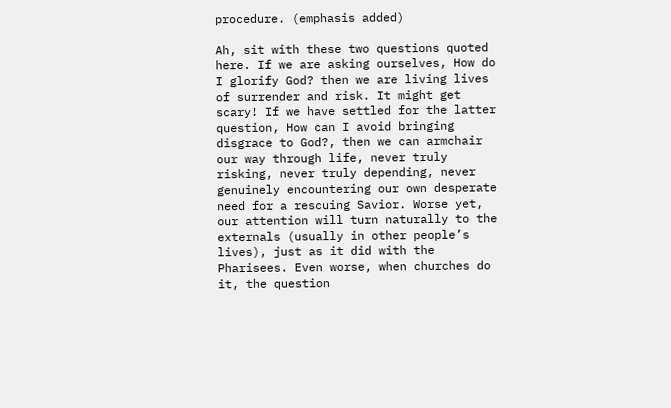procedure. (emphasis added)

Ah, sit with these two questions quoted here. If we are asking ourselves, How do I glorify God? then we are living lives of surrender and risk. It might get scary! If we have settled for the latter question, How can I avoid bringing disgrace to God?, then we can armchair our way through life, never truly risking, never truly depending, never genuinely encountering our own desperate need for a rescuing Savior. Worse yet, our attention will turn naturally to the externals (usually in other people’s lives), just as it did with the Pharisees. Even worse, when churches do it, the question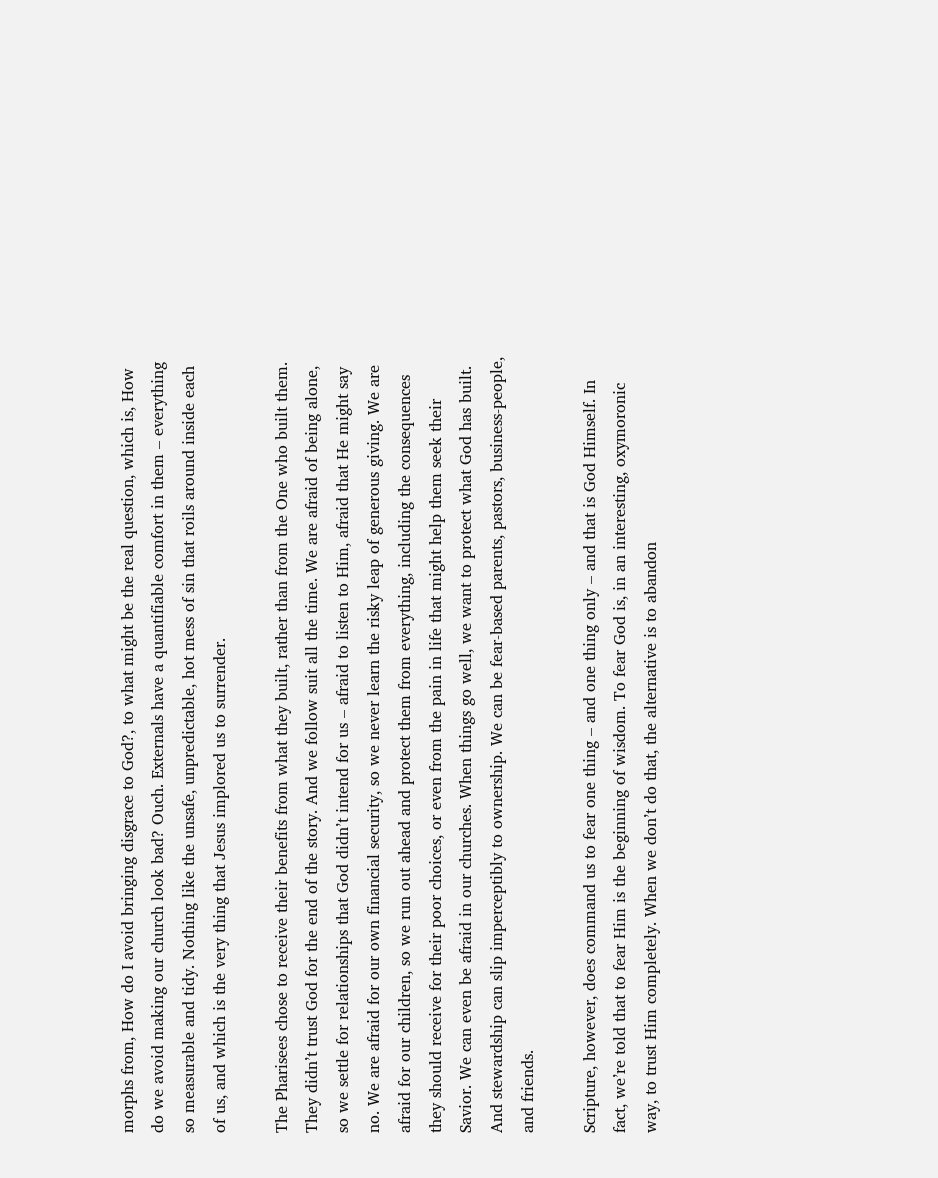morphs from, How do I avoid bringing disgrace to God?, to what might be the real question, which is, How do we avoid making our church look bad? Ouch. Externals have a quantifiable comfort in them – everything so measurable and tidy. Nothing like the unsafe, unpredictable, hot mess of sin that roils around inside each of us, and which is the very thing that Jesus implored us to surrender.

The Pharisees chose to receive their benefits from what they built, rather than from the One who built them. They didn’t trust God for the end of the story. And we follow suit all the time. We are afraid of being alone, so we settle for relationships that God didn’t intend for us – afraid to listen to Him, afraid that He might say no. We are afraid for our own financial security, so we never learn the risky leap of generous giving. We are afraid for our children, so we run out ahead and protect them from everything, including the consequences they should receive for their poor choices, or even from the pain in life that might help them seek their Savior. We can even be afraid in our churches. When things go well, we want to protect what God has built. And stewardship can slip imperceptibly to ownership. We can be fear-based parents, pastors, business-people, and friends.

Scripture, however, does command us to fear one thing – and one thing only – and that is God Himself. In fact, we’re told that to fear Him is the beginning of wisdom. To fear God is, in an interesting, oxymoronic way, to trust Him completely. When we don’t do that, the alternative is to abandon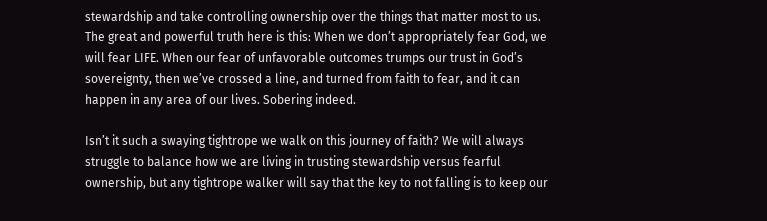stewardship and take controlling ownership over the things that matter most to us. The great and powerful truth here is this: When we don’t appropriately fear God, we will fear LIFE. When our fear of unfavorable outcomes trumps our trust in God’s sovereignty, then we’ve crossed a line, and turned from faith to fear, and it can happen in any area of our lives. Sobering indeed.

Isn’t it such a swaying tightrope we walk on this journey of faith? We will always struggle to balance how we are living in trusting stewardship versus fearful ownership, but any tightrope walker will say that the key to not falling is to keep our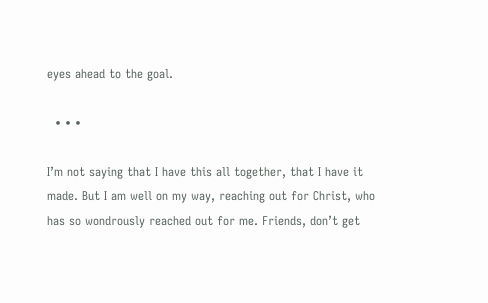eyes ahead to the goal.

  • • •

I’m not saying that I have this all together, that I have it made. But I am well on my way, reaching out for Christ, who has so wondrously reached out for me. Friends, don’t get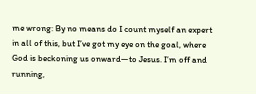me wrong: By no means do I count myself an expert in all of this, but I’ve got my eye on the goal, where God is beckoning us onward—to Jesus. I’m off and running,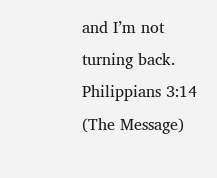and I’m not turning back. Philippians 3:14 (The Message)